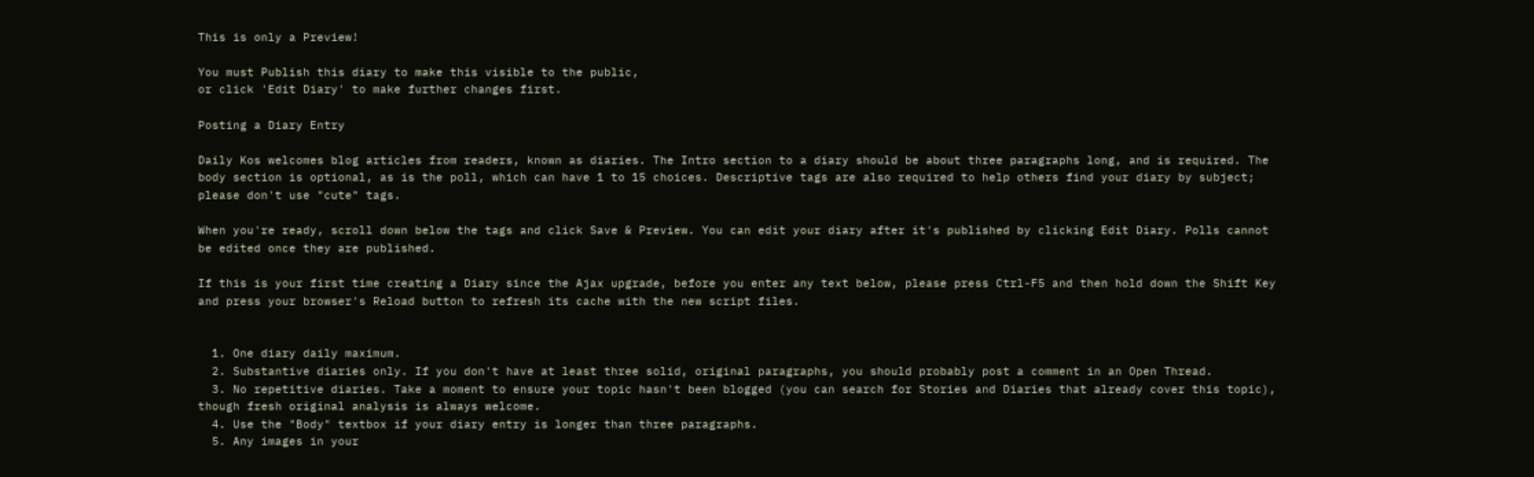This is only a Preview!

You must Publish this diary to make this visible to the public,
or click 'Edit Diary' to make further changes first.

Posting a Diary Entry

Daily Kos welcomes blog articles from readers, known as diaries. The Intro section to a diary should be about three paragraphs long, and is required. The body section is optional, as is the poll, which can have 1 to 15 choices. Descriptive tags are also required to help others find your diary by subject; please don't use "cute" tags.

When you're ready, scroll down below the tags and click Save & Preview. You can edit your diary after it's published by clicking Edit Diary. Polls cannot be edited once they are published.

If this is your first time creating a Diary since the Ajax upgrade, before you enter any text below, please press Ctrl-F5 and then hold down the Shift Key and press your browser's Reload button to refresh its cache with the new script files.


  1. One diary daily maximum.
  2. Substantive diaries only. If you don't have at least three solid, original paragraphs, you should probably post a comment in an Open Thread.
  3. No repetitive diaries. Take a moment to ensure your topic hasn't been blogged (you can search for Stories and Diaries that already cover this topic), though fresh original analysis is always welcome.
  4. Use the "Body" textbox if your diary entry is longer than three paragraphs.
  5. Any images in your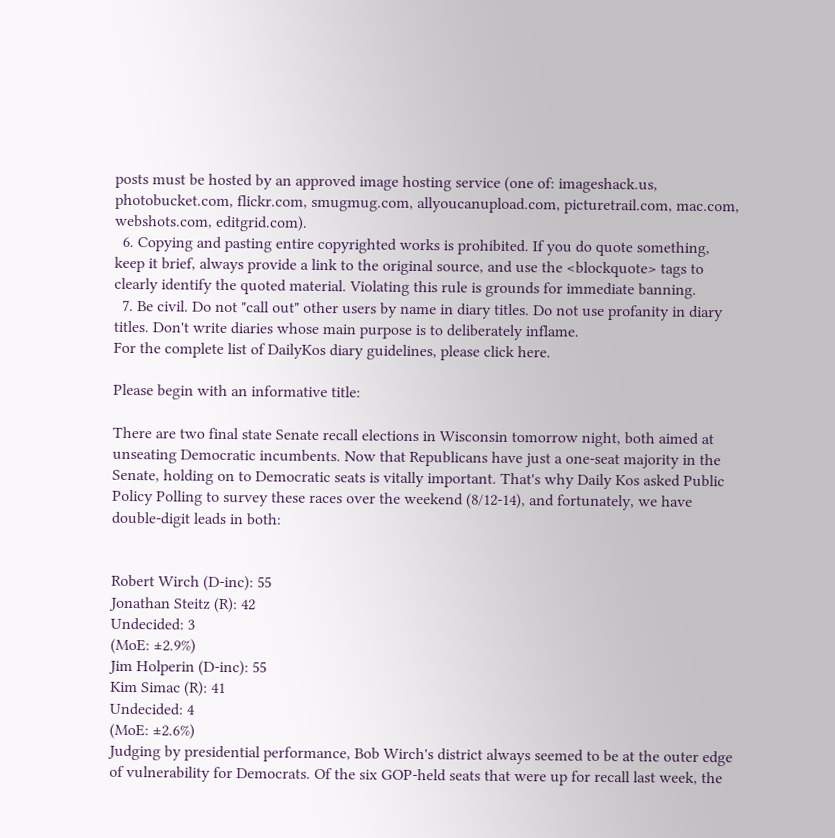posts must be hosted by an approved image hosting service (one of: imageshack.us, photobucket.com, flickr.com, smugmug.com, allyoucanupload.com, picturetrail.com, mac.com, webshots.com, editgrid.com).
  6. Copying and pasting entire copyrighted works is prohibited. If you do quote something, keep it brief, always provide a link to the original source, and use the <blockquote> tags to clearly identify the quoted material. Violating this rule is grounds for immediate banning.
  7. Be civil. Do not "call out" other users by name in diary titles. Do not use profanity in diary titles. Don't write diaries whose main purpose is to deliberately inflame.
For the complete list of DailyKos diary guidelines, please click here.

Please begin with an informative title:

There are two final state Senate recall elections in Wisconsin tomorrow night, both aimed at unseating Democratic incumbents. Now that Republicans have just a one-seat majority in the Senate, holding on to Democratic seats is vitally important. That's why Daily Kos asked Public Policy Polling to survey these races over the weekend (8/12-14), and fortunately, we have double-digit leads in both:


Robert Wirch (D-inc): 55
Jonathan Steitz (R): 42
Undecided: 3
(MoE: ±2.9%)
Jim Holperin (D-inc): 55
Kim Simac (R): 41
Undecided: 4
(MoE: ±2.6%)
Judging by presidential performance, Bob Wirch's district always seemed to be at the outer edge of vulnerability for Democrats. Of the six GOP-held seats that were up for recall last week, the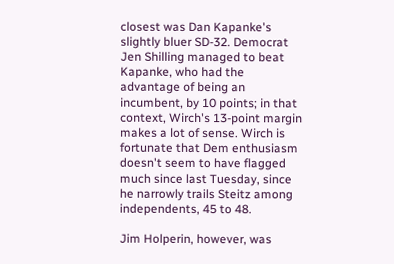closest was Dan Kapanke's slightly bluer SD-32. Democrat Jen Shilling managed to beat Kapanke, who had the advantage of being an incumbent, by 10 points; in that context, Wirch's 13-point margin makes a lot of sense. Wirch is fortunate that Dem enthusiasm doesn't seem to have flagged much since last Tuesday, since he narrowly trails Steitz among independents, 45 to 48.

Jim Holperin, however, was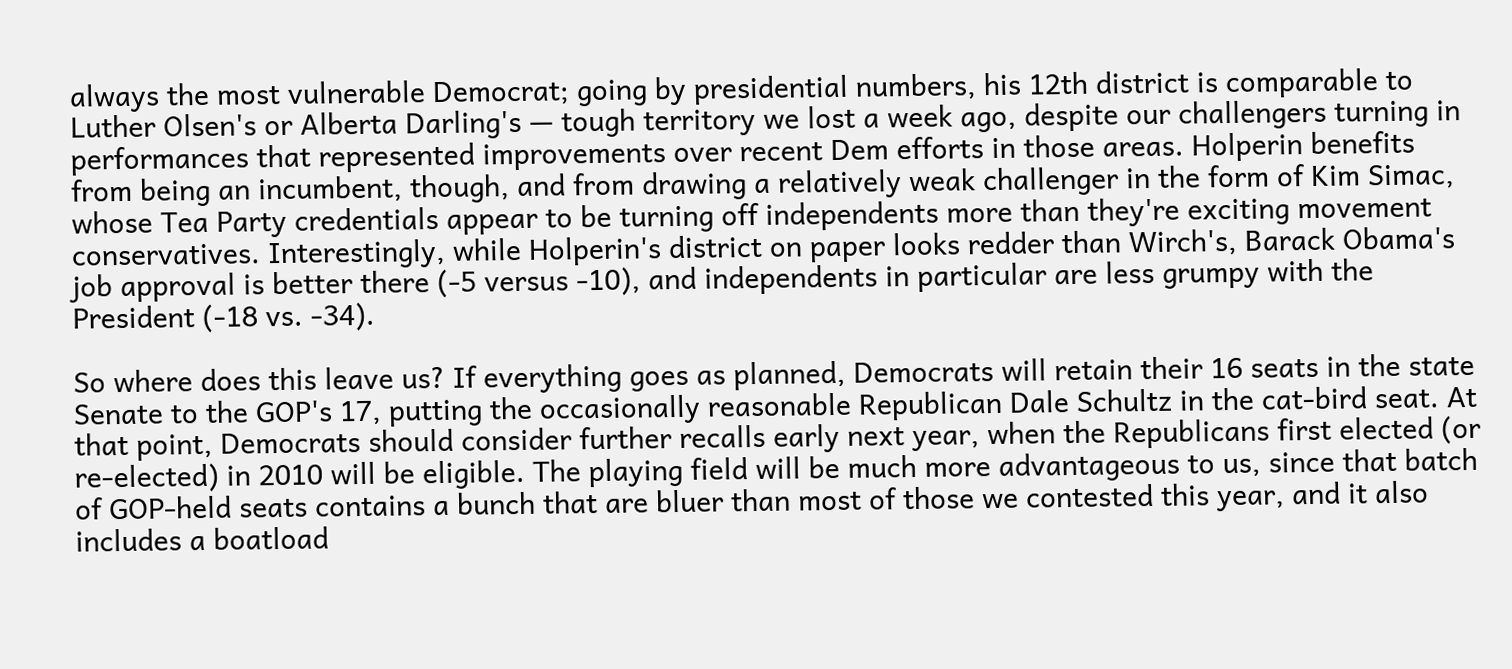always the most vulnerable Democrat; going by presidential numbers, his 12th district is comparable to Luther Olsen's or Alberta Darling's — tough territory we lost a week ago, despite our challengers turning in performances that represented improvements over recent Dem efforts in those areas. Holperin benefits from being an incumbent, though, and from drawing a relatively weak challenger in the form of Kim Simac, whose Tea Party credentials appear to be turning off independents more than they're exciting movement conservatives. Interestingly, while Holperin's district on paper looks redder than Wirch's, Barack Obama's job approval is better there (-5 versus -10), and independents in particular are less grumpy with the President (-18 vs. -34).

So where does this leave us? If everything goes as planned, Democrats will retain their 16 seats in the state Senate to the GOP's 17, putting the occasionally reasonable Republican Dale Schultz in the cat-bird seat. At that point, Democrats should consider further recalls early next year, when the Republicans first elected (or re-elected) in 2010 will be eligible. The playing field will be much more advantageous to us, since that batch of GOP-held seats contains a bunch that are bluer than most of those we contested this year, and it also includes a boatload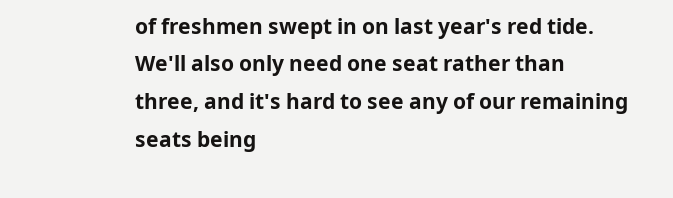of freshmen swept in on last year's red tide. We'll also only need one seat rather than three, and it's hard to see any of our remaining seats being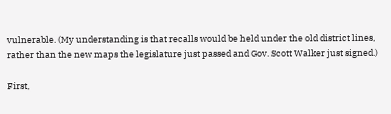vulnerable. (My understanding is that recalls would be held under the old district lines, rather than the new maps the legislature just passed and Gov. Scott Walker just signed.)

First,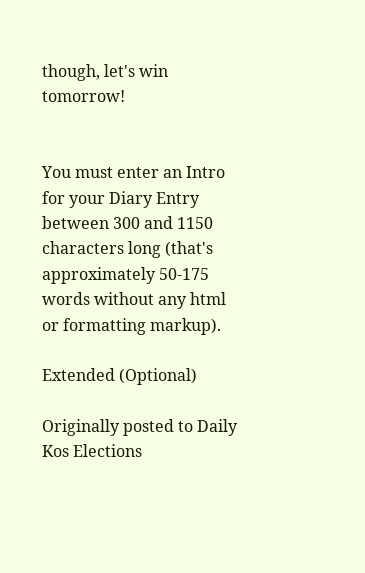though, let's win tomorrow!


You must enter an Intro for your Diary Entry between 300 and 1150 characters long (that's approximately 50-175 words without any html or formatting markup).

Extended (Optional)

Originally posted to Daily Kos Elections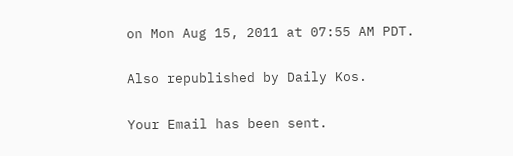on Mon Aug 15, 2011 at 07:55 AM PDT.

Also republished by Daily Kos.

Your Email has been sent.